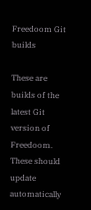Freedoom Git builds

These are builds of the latest Git version of Freedoom. These should update automatically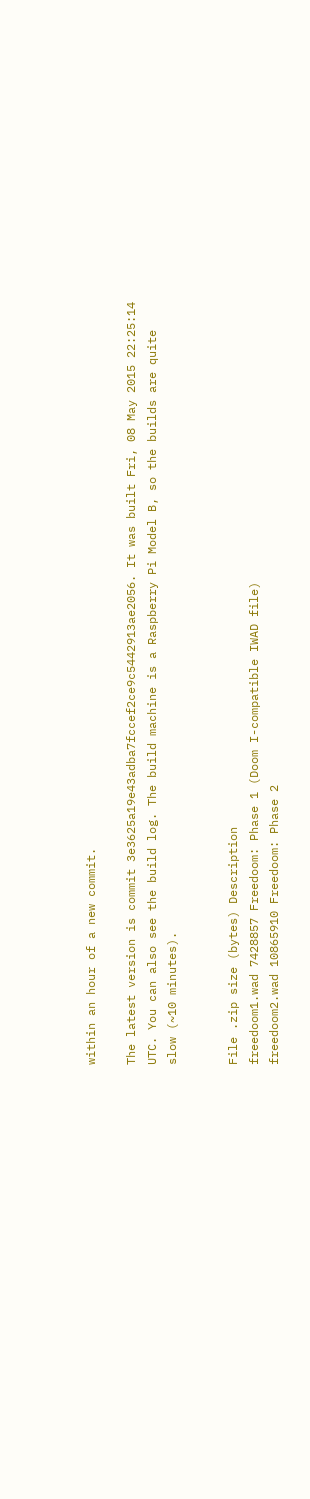within an hour of a new commit.

The latest version is commit 3e3625a19e43adba7fccef2ce9c5442913ae2056. It was built Fri, 08 May 2015 22:25:14 UTC. You can also see the build log. The build machine is a Raspberry Pi Model B, so the builds are quite slow (~10 minutes).


File .zip size (bytes) Description
freedoom1.wad 7428857 Freedoom: Phase 1 (Doom I-compatible IWAD file)
freedoom2.wad 10865910 Freedoom: Phase 2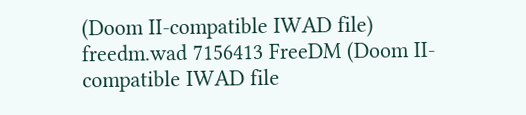(Doom II-compatible IWAD file)
freedm.wad 7156413 FreeDM (Doom II-compatible IWAD file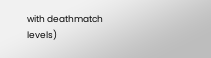with deathmatch levels)